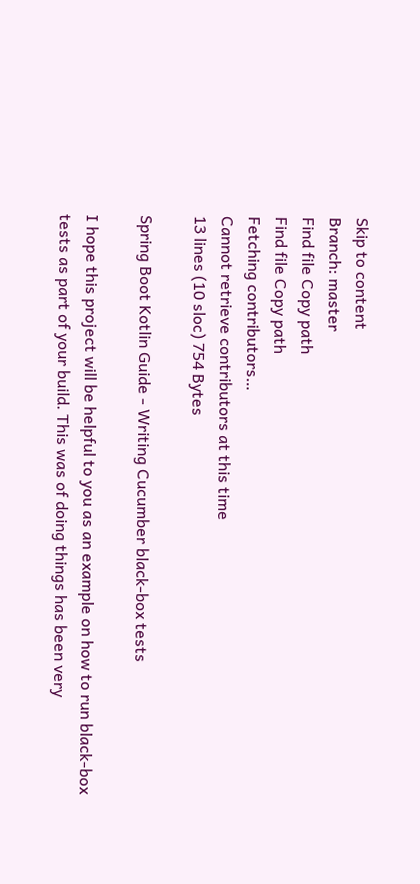Skip to content
Branch: master
Find file Copy path
Find file Copy path
Fetching contributors…
Cannot retrieve contributors at this time
13 lines (10 sloc) 754 Bytes

Spring Boot Kotlin Guide - Writing Cucumber black-box tests

I hope this project will be helpful to you as an example on how to run black-box tests as part of your build. This was of doing things has been very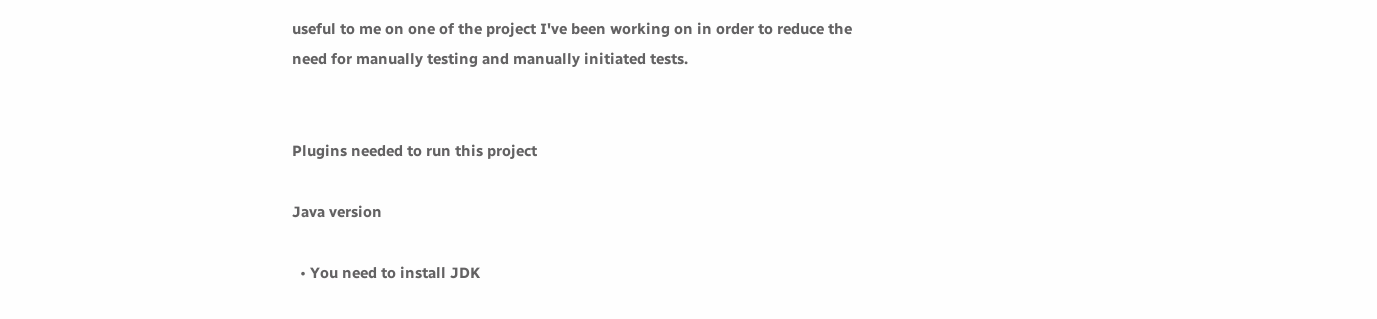useful to me on one of the project I've been working on in order to reduce the need for manually testing and manually initiated tests.


Plugins needed to run this project

Java version

  • You need to install JDK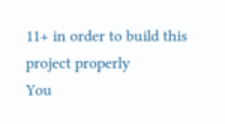11+ in order to build this project properly
You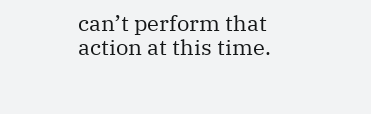can’t perform that action at this time.